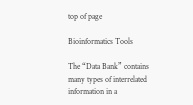top of page

Bioinformatics Tools

The “Data Bank” contains many types of interrelated information in a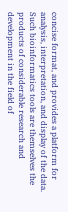concise format, and provides a platform for analysis, interpretation, and display of the data. Such bioinformatics tools are themselves the products of considerable research and development in the field of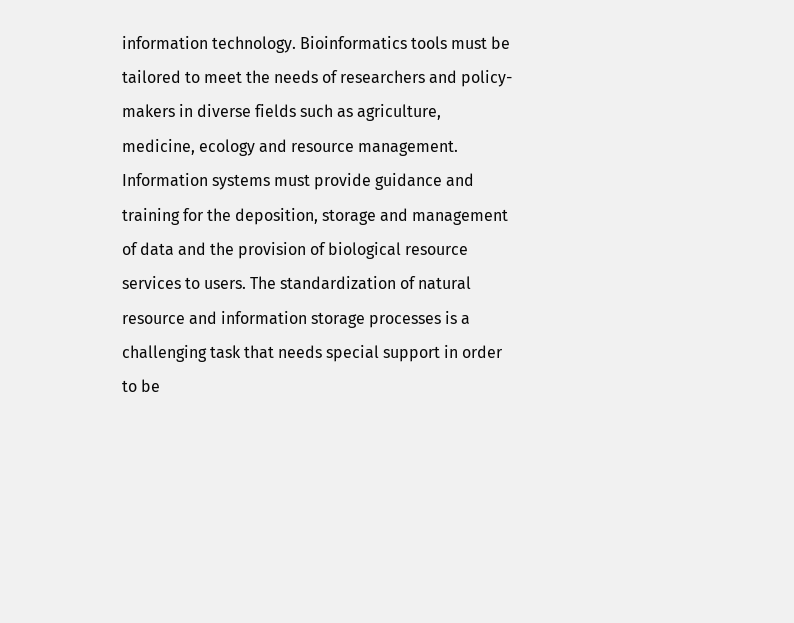information technology. Bioinformatics tools must be tailored to meet the needs of researchers and policy-makers in diverse fields such as agriculture, medicine, ecology and resource management. Information systems must provide guidance and training for the deposition, storage and management of data and the provision of biological resource services to users. The standardization of natural resource and information storage processes is a challenging task that needs special support in order to be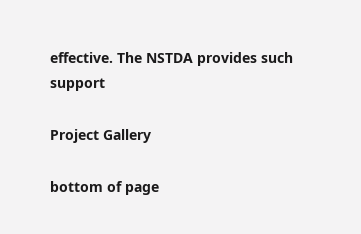effective. The NSTDA provides such support

Project Gallery

bottom of page